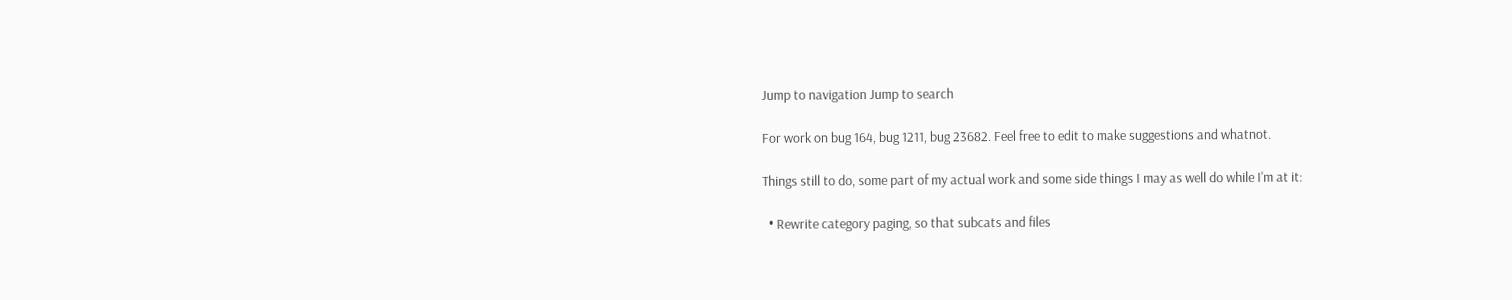Jump to navigation Jump to search

For work on bug 164, bug 1211, bug 23682. Feel free to edit to make suggestions and whatnot.

Things still to do, some part of my actual work and some side things I may as well do while I'm at it:

  • Rewrite category paging, so that subcats and files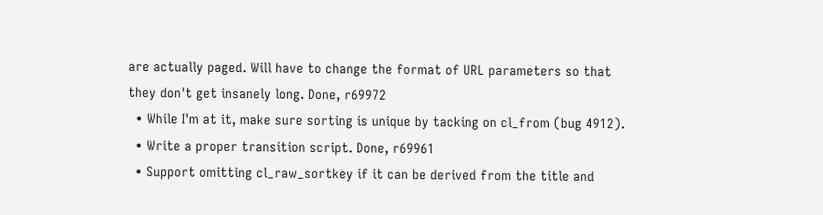are actually paged. Will have to change the format of URL parameters so that they don't get insanely long. Done, r69972
  • While I'm at it, make sure sorting is unique by tacking on cl_from (bug 4912).
  • Write a proper transition script. Done, r69961
  • Support omitting cl_raw_sortkey if it can be derived from the title and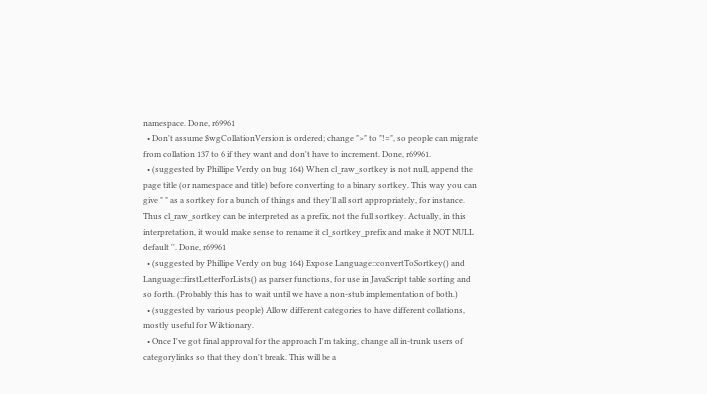namespace. Done, r69961
  • Don't assume $wgCollationVersion is ordered; change ">" to "!=", so people can migrate from collation 137 to 6 if they want and don't have to increment. Done, r69961.
  • (suggested by Phillipe Verdy on bug 164) When cl_raw_sortkey is not null, append the page title (or namespace and title) before converting to a binary sortkey. This way you can give " " as a sortkey for a bunch of things and they'll all sort appropriately, for instance. Thus cl_raw_sortkey can be interpreted as a prefix, not the full sortkey. Actually, in this interpretation, it would make sense to rename it cl_sortkey_prefix and make it NOT NULL default ''. Done, r69961
  • (suggested by Phillipe Verdy on bug 164) Expose Language::convertToSortkey() and Language::firstLetterForLists() as parser functions, for use in JavaScript table sorting and so forth. (Probably this has to wait until we have a non-stub implementation of both.)
  • (suggested by various people) Allow different categories to have different collations, mostly useful for Wiktionary.
  • Once I've got final approval for the approach I'm taking, change all in-trunk users of categorylinks so that they don't break. This will be a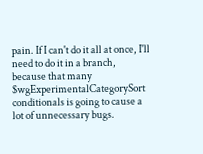pain. If I can't do it all at once, I'll need to do it in a branch, because that many $wgExperimentalCategorySort conditionals is going to cause a lot of unnecessary bugs.